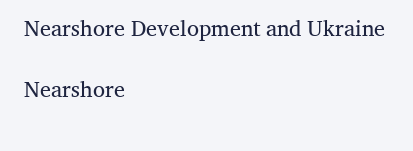Nearshore Development and Ukraine

Nearshore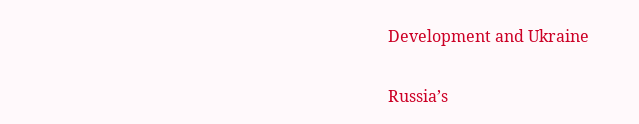Development and Ukraine

Russia’s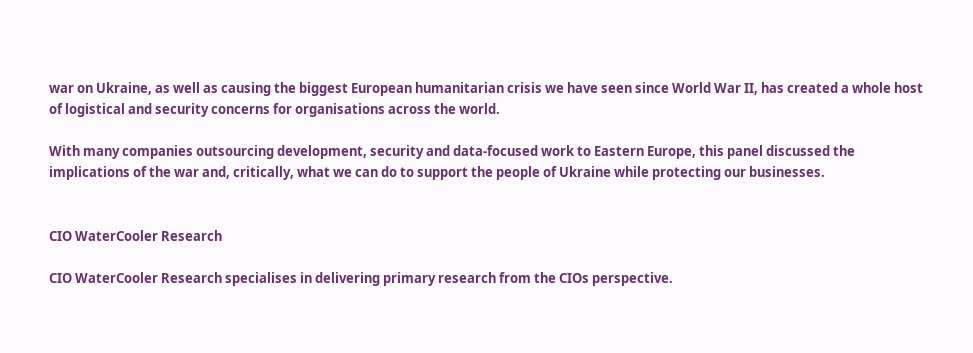war on Ukraine, as well as causing the biggest European humanitarian crisis we have seen since World War II, has created a whole host of logistical and security concerns for organisations across the world.

With many companies outsourcing development, security and data-focused work to Eastern Europe, this panel discussed the implications of the war and, critically, what we can do to support the people of Ukraine while protecting our businesses.


CIO WaterCooler Research

CIO WaterCooler Research specialises in delivering primary research from the CIOs perspective.